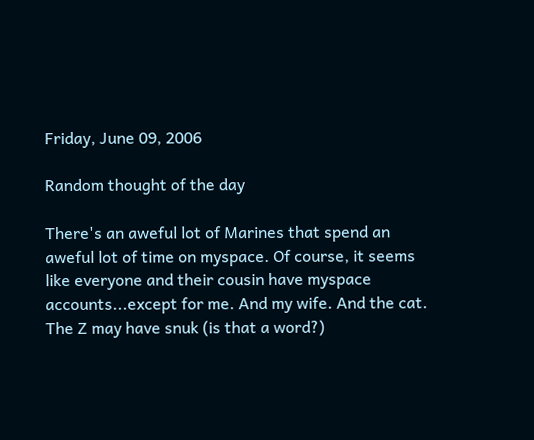Friday, June 09, 2006

Random thought of the day

There's an aweful lot of Marines that spend an aweful lot of time on myspace. Of course, it seems like everyone and their cousin have myspace accounts...except for me. And my wife. And the cat. The Z may have snuk (is that a word?)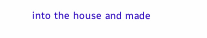into the house and made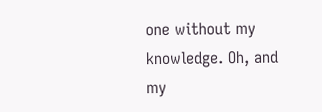one without my knowledge. Oh, and my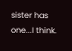sister has one...I think.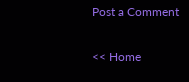Post a Comment

<< Home